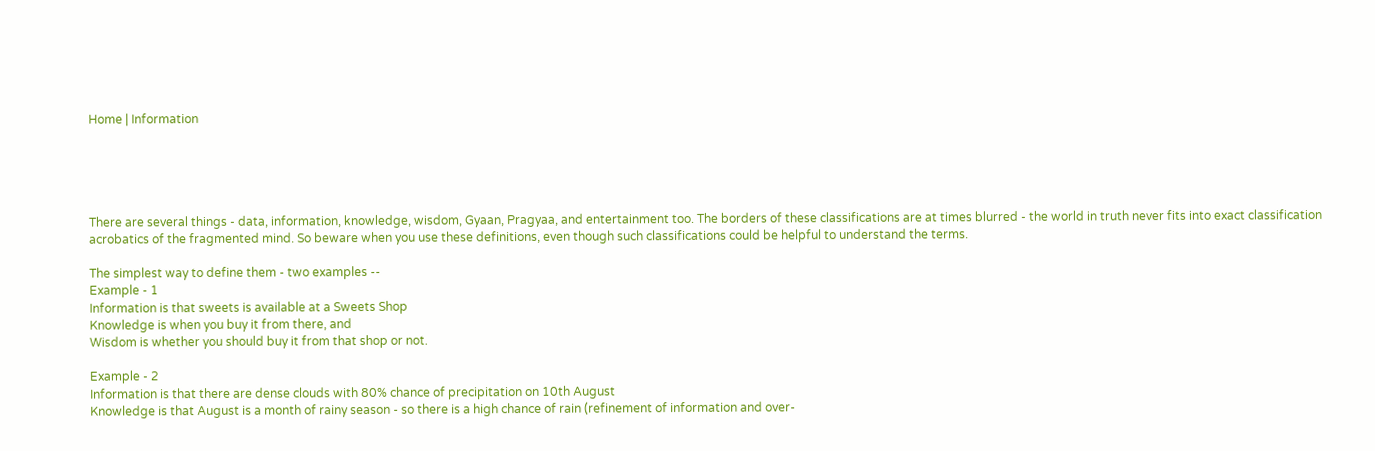Home | Information





There are several things - data, information, knowledge, wisdom, Gyaan, Pragyaa, and entertainment too. The borders of these classifications are at times blurred - the world in truth never fits into exact classification acrobatics of the fragmented mind. So beware when you use these definitions, even though such classifications could be helpful to understand the terms.

The simplest way to define them - two examples --
Example - 1
Information is that sweets is available at a Sweets Shop
Knowledge is when you buy it from there, and
Wisdom is whether you should buy it from that shop or not.

Example - 2
Information is that there are dense clouds with 80% chance of precipitation on 10th August
Knowledge is that August is a month of rainy season - so there is a high chance of rain (refinement of information and over-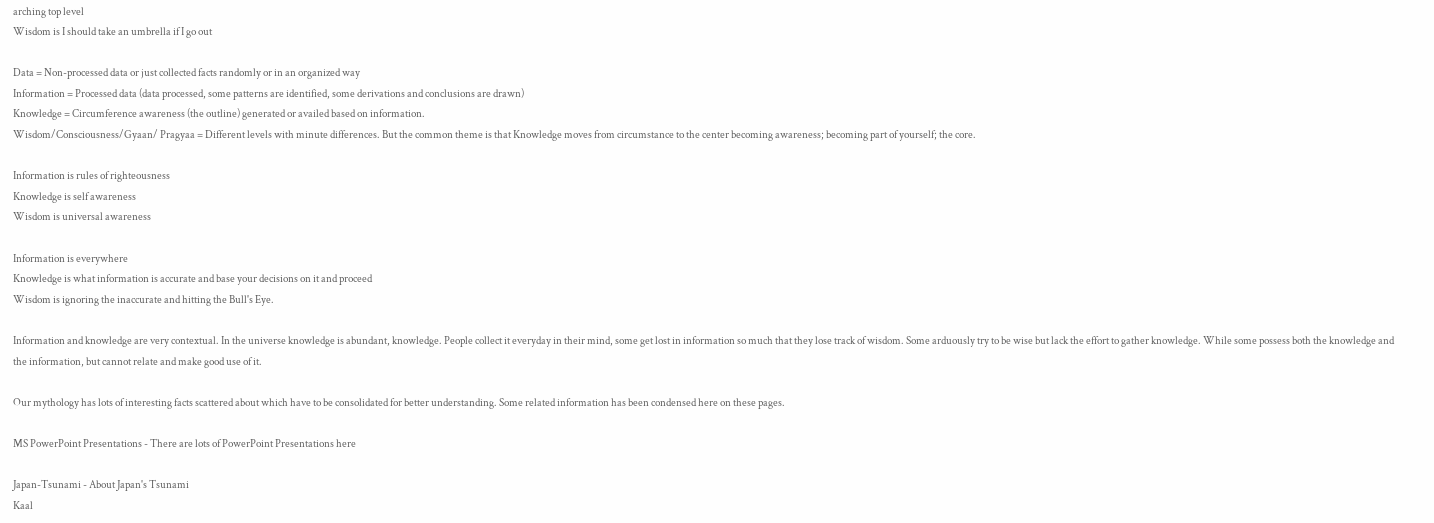arching top level
Wisdom is I should take an umbrella if I go out

Data = Non-processed data or just collected facts randomly or in an organized way
Information = Processed data (data processed, some patterns are identified, some derivations and conclusions are drawn)
Knowledge = Circumference awareness (the outline) generated or availed based on information.
Wisdom/Consciousness/Gyaan/ Pragyaa = Different levels with minute differences. But the common theme is that Knowledge moves from circumstance to the center becoming awareness; becoming part of yourself; the core.

Information is rules of righteousness
Knowledge is self awareness
Wisdom is universal awareness

Information is everywhere
Knowledge is what information is accurate and base your decisions on it and proceed
Wisdom is ignoring the inaccurate and hitting the Bull's Eye.

Information and knowledge are very contextual. In the universe knowledge is abundant, knowledge. People collect it everyday in their mind, some get lost in information so much that they lose track of wisdom. Some arduously try to be wise but lack the effort to gather knowledge. While some possess both the knowledge and the information, but cannot relate and make good use of it.

Our mythology has lots of interesting facts scattered about which have to be consolidated for better understanding. Some related information has been condensed here on these pages.

MS PowerPoint Presentations - There are lots of PowerPoint Presentations here

Japan-Tsunami - About Japan's Tsunami
Kaal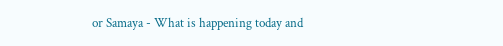or Samaya - What is happening today and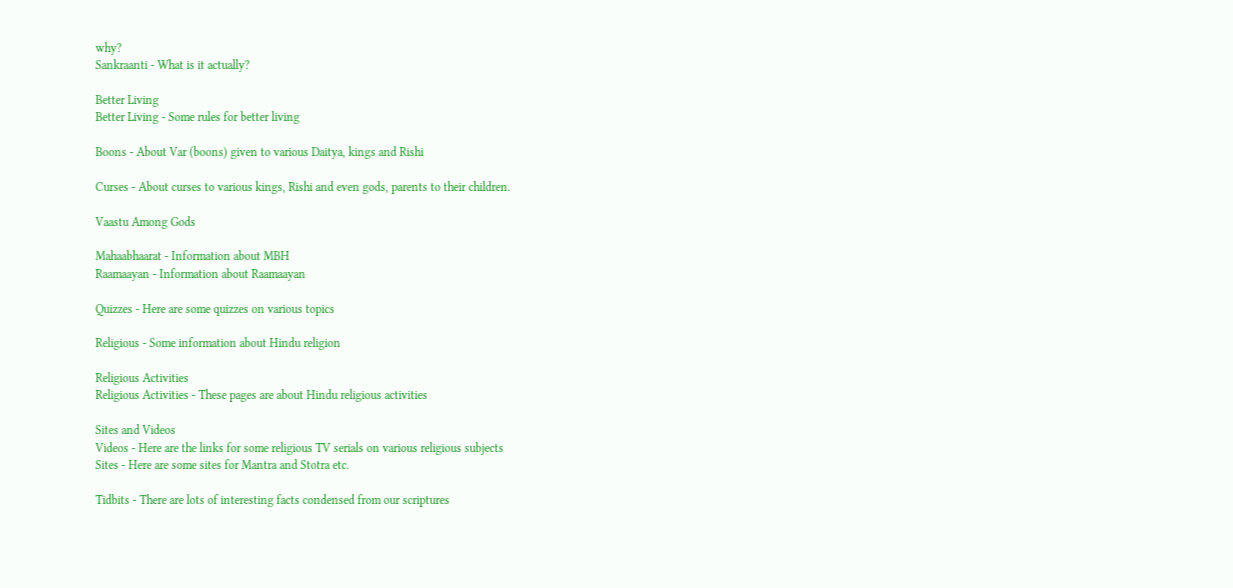why?
Sankraanti - What is it actually?

Better Living
Better Living - Some rules for better living

Boons - About Var (boons) given to various Daitya, kings and Rishi

Curses - About curses to various kings, Rishi and even gods, parents to their children.

Vaastu Among Gods

Mahaabhaarat - Information about MBH
Raamaayan - Information about Raamaayan

Quizzes - Here are some quizzes on various topics

Religious - Some information about Hindu religion

Religious Activities
Religious Activities - These pages are about Hindu religious activities

Sites and Videos
Videos - Here are the links for some religious TV serials on various religious subjects
Sites - Here are some sites for Mantra and Stotra etc.

Tidbits - There are lots of interesting facts condensed from our scriptures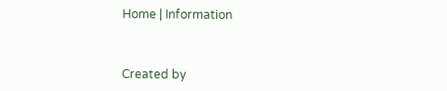Home | Information



Created by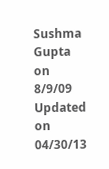Sushma Gupta on 8/9/09
Updated on 04/30/13